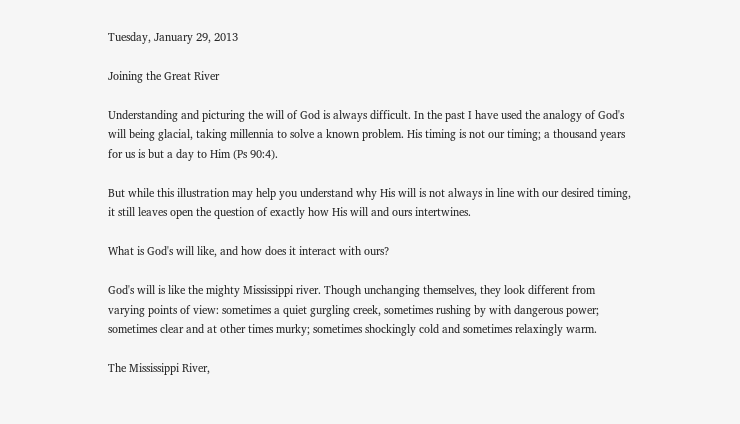Tuesday, January 29, 2013

Joining the Great River

Understanding and picturing the will of God is always difficult. In the past I have used the analogy of God's will being glacial, taking millennia to solve a known problem. His timing is not our timing; a thousand years for us is but a day to Him (Ps 90:4).

But while this illustration may help you understand why His will is not always in line with our desired timing, it still leaves open the question of exactly how His will and ours intertwines.

What is God's will like, and how does it interact with ours?

God's will is like the mighty Mississippi river. Though unchanging themselves, they look different from varying points of view: sometimes a quiet gurgling creek, sometimes rushing by with dangerous power; sometimes clear and at other times murky; sometimes shockingly cold and sometimes relaxingly warm.

The Mississippi River,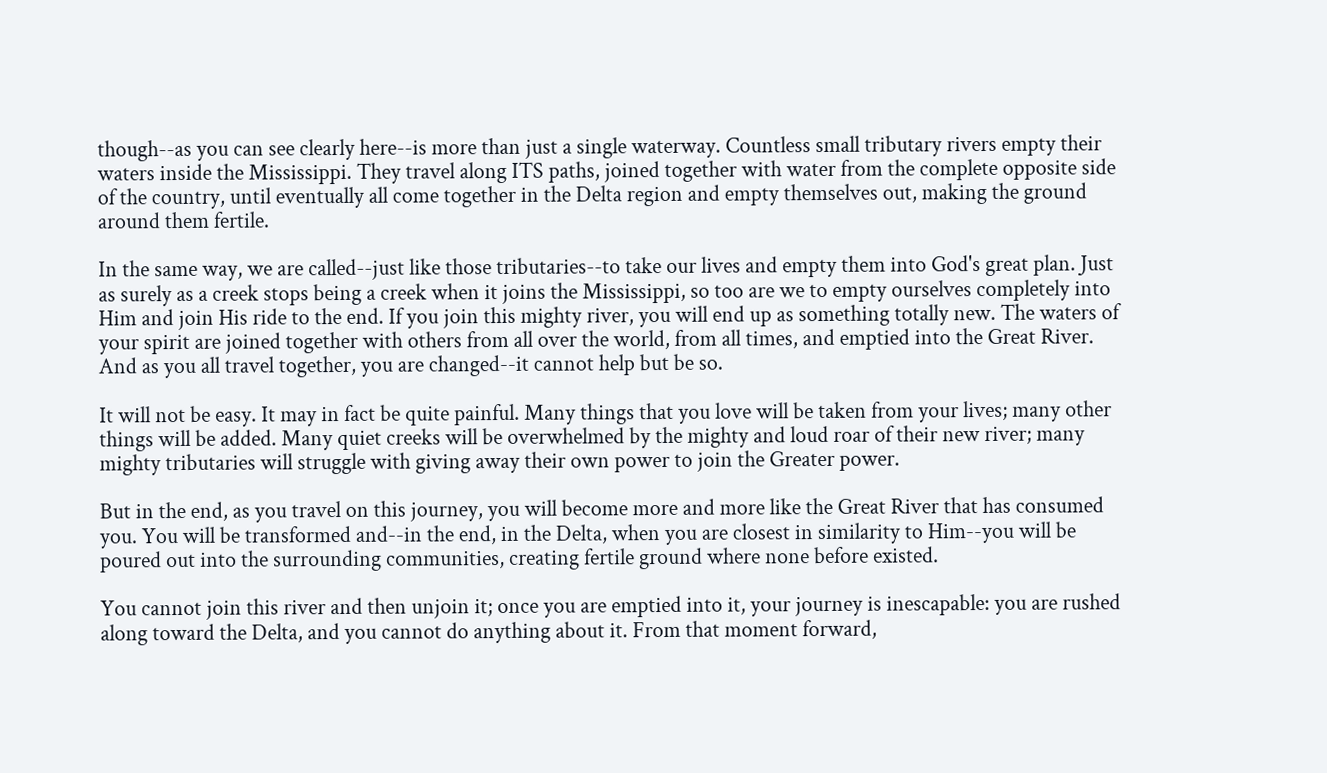though--as you can see clearly here--is more than just a single waterway. Countless small tributary rivers empty their waters inside the Mississippi. They travel along ITS paths, joined together with water from the complete opposite side of the country, until eventually all come together in the Delta region and empty themselves out, making the ground around them fertile.

In the same way, we are called--just like those tributaries--to take our lives and empty them into God's great plan. Just as surely as a creek stops being a creek when it joins the Mississippi, so too are we to empty ourselves completely into Him and join His ride to the end. If you join this mighty river, you will end up as something totally new. The waters of your spirit are joined together with others from all over the world, from all times, and emptied into the Great River. And as you all travel together, you are changed--it cannot help but be so.

It will not be easy. It may in fact be quite painful. Many things that you love will be taken from your lives; many other things will be added. Many quiet creeks will be overwhelmed by the mighty and loud roar of their new river; many mighty tributaries will struggle with giving away their own power to join the Greater power.

But in the end, as you travel on this journey, you will become more and more like the Great River that has consumed you. You will be transformed and--in the end, in the Delta, when you are closest in similarity to Him--you will be poured out into the surrounding communities, creating fertile ground where none before existed.

You cannot join this river and then unjoin it; once you are emptied into it, your journey is inescapable: you are rushed along toward the Delta, and you cannot do anything about it. From that moment forward,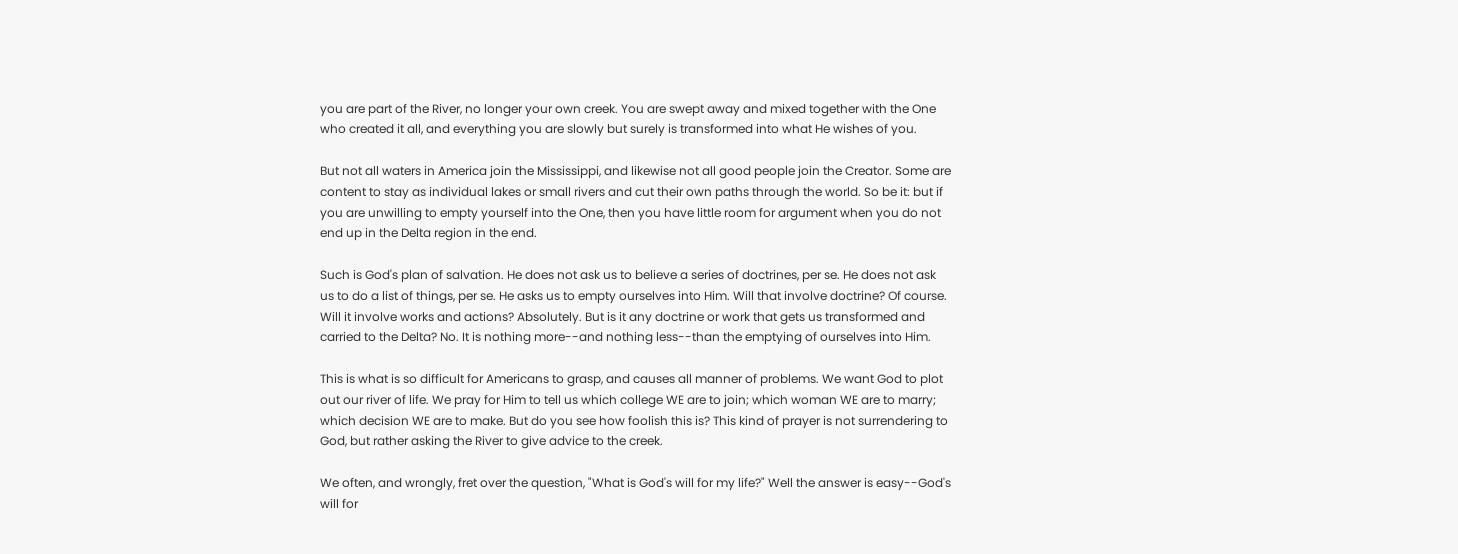you are part of the River, no longer your own creek. You are swept away and mixed together with the One who created it all, and everything you are slowly but surely is transformed into what He wishes of you.

But not all waters in America join the Mississippi, and likewise not all good people join the Creator. Some are content to stay as individual lakes or small rivers and cut their own paths through the world. So be it: but if you are unwilling to empty yourself into the One, then you have little room for argument when you do not end up in the Delta region in the end.

Such is God's plan of salvation. He does not ask us to believe a series of doctrines, per se. He does not ask us to do a list of things, per se. He asks us to empty ourselves into Him. Will that involve doctrine? Of course. Will it involve works and actions? Absolutely. But is it any doctrine or work that gets us transformed and carried to the Delta? No. It is nothing more--and nothing less--than the emptying of ourselves into Him.

This is what is so difficult for Americans to grasp, and causes all manner of problems. We want God to plot out our river of life. We pray for Him to tell us which college WE are to join; which woman WE are to marry; which decision WE are to make. But do you see how foolish this is? This kind of prayer is not surrendering to God, but rather asking the River to give advice to the creek.

We often, and wrongly, fret over the question, "What is God's will for my life?" Well the answer is easy--God's will for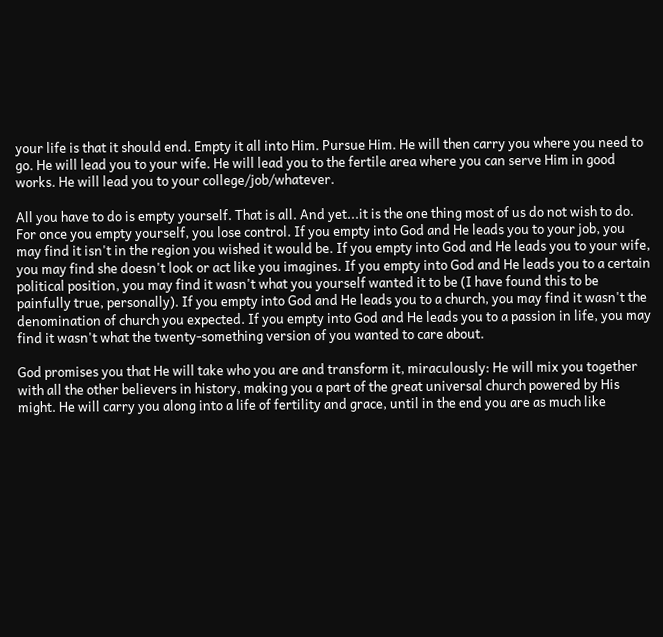your life is that it should end. Empty it all into Him. Pursue Him. He will then carry you where you need to go. He will lead you to your wife. He will lead you to the fertile area where you can serve Him in good works. He will lead you to your college/job/whatever.

All you have to do is empty yourself. That is all. And yet...it is the one thing most of us do not wish to do. For once you empty yourself, you lose control. If you empty into God and He leads you to your job, you may find it isn't in the region you wished it would be. If you empty into God and He leads you to your wife, you may find she doesn't look or act like you imagines. If you empty into God and He leads you to a certain political position, you may find it wasn't what you yourself wanted it to be (I have found this to be painfully true, personally). If you empty into God and He leads you to a church, you may find it wasn't the denomination of church you expected. If you empty into God and He leads you to a passion in life, you may find it wasn't what the twenty-something version of you wanted to care about.

God promises you that He will take who you are and transform it, miraculously: He will mix you together with all the other believers in history, making you a part of the great universal church powered by His might. He will carry you along into a life of fertility and grace, until in the end you are as much like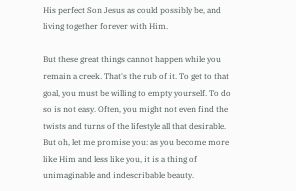His perfect Son Jesus as could possibly be, and living together forever with Him.

But these great things cannot happen while you remain a creek. That's the rub of it. To get to that goal, you must be willing to empty yourself. To do so is not easy. Often, you might not even find the twists and turns of the lifestyle all that desirable. But oh, let me promise you: as you become more like Him and less like you, it is a thing of unimaginable and indescribable beauty.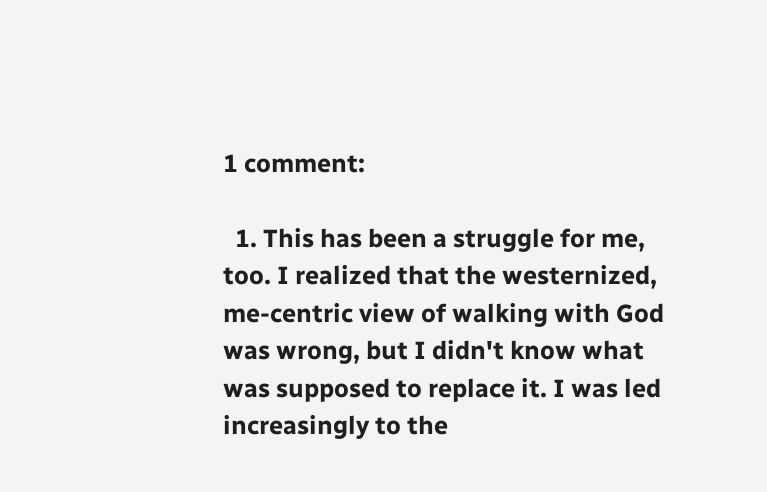1 comment:

  1. This has been a struggle for me, too. I realized that the westernized, me-centric view of walking with God was wrong, but I didn't know what was supposed to replace it. I was led increasingly to the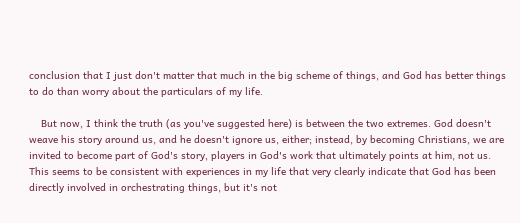conclusion that I just don't matter that much in the big scheme of things, and God has better things to do than worry about the particulars of my life.

    But now, I think the truth (as you've suggested here) is between the two extremes. God doesn't weave his story around us, and he doesn't ignore us, either; instead, by becoming Christians, we are invited to become part of God's story, players in God's work that ultimately points at him, not us. This seems to be consistent with experiences in my life that very clearly indicate that God has been directly involved in orchestrating things, but it's not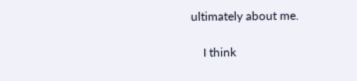ultimately about me.

    I think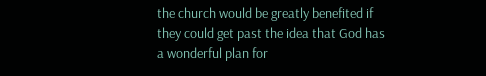the church would be greatly benefited if they could get past the idea that God has a wonderful plan for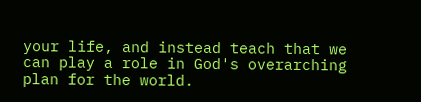your life, and instead teach that we can play a role in God's overarching plan for the world.